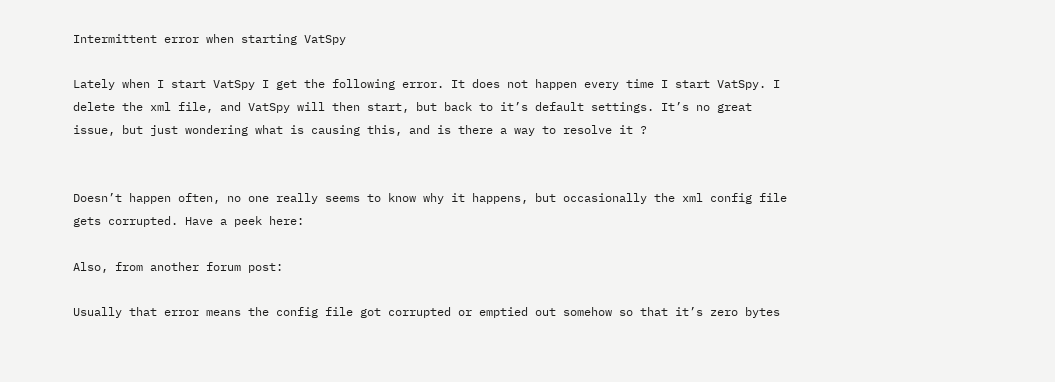Intermittent error when starting VatSpy

Lately when I start VatSpy I get the following error. It does not happen every time I start VatSpy. I delete the xml file, and VatSpy will then start, but back to it’s default settings. It’s no great issue, but just wondering what is causing this, and is there a way to resolve it ?


Doesn’t happen often, no one really seems to know why it happens, but occasionally the xml config file gets corrupted. Have a peek here:

Also, from another forum post:

Usually that error means the config file got corrupted or emptied out somehow so that it’s zero bytes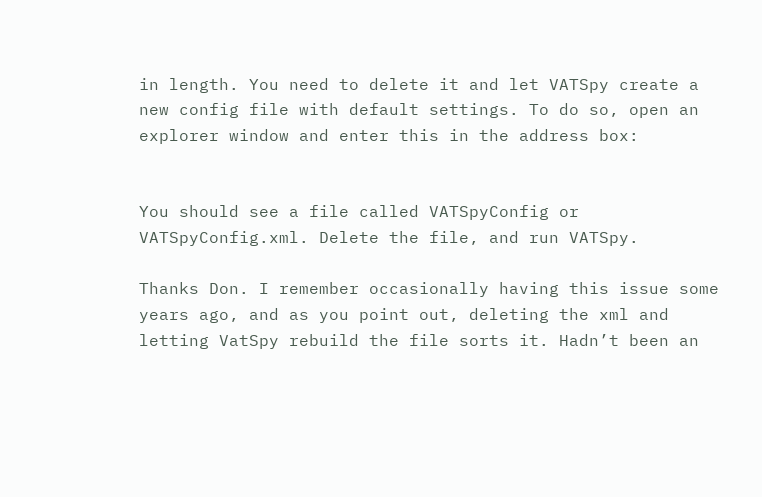in length. You need to delete it and let VATSpy create a new config file with default settings. To do so, open an explorer window and enter this in the address box:


You should see a file called VATSpyConfig or VATSpyConfig.xml. Delete the file, and run VATSpy.

Thanks Don. I remember occasionally having this issue some years ago, and as you point out, deleting the xml and letting VatSpy rebuild the file sorts it. Hadn’t been an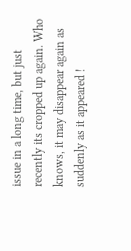issue in a long time, but just recently its cropped up again. Who knows, it may disappear again as suddenly as it appeared !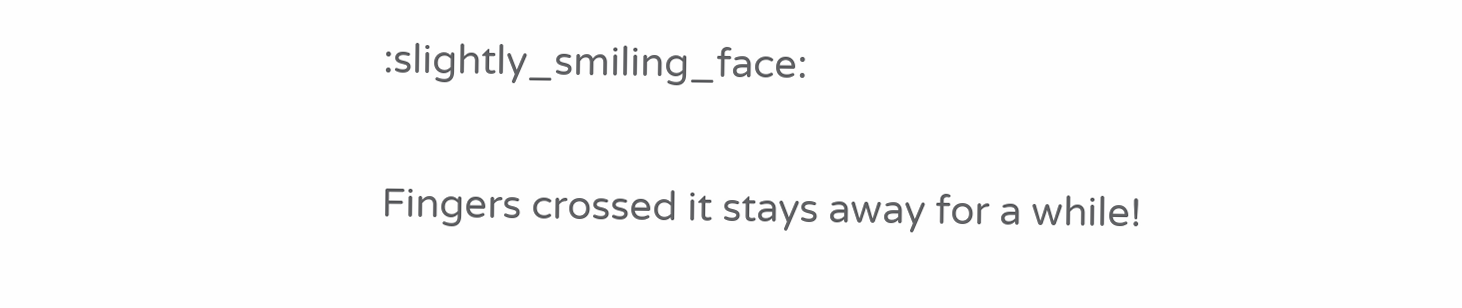:slightly_smiling_face:

Fingers crossed it stays away for a while!